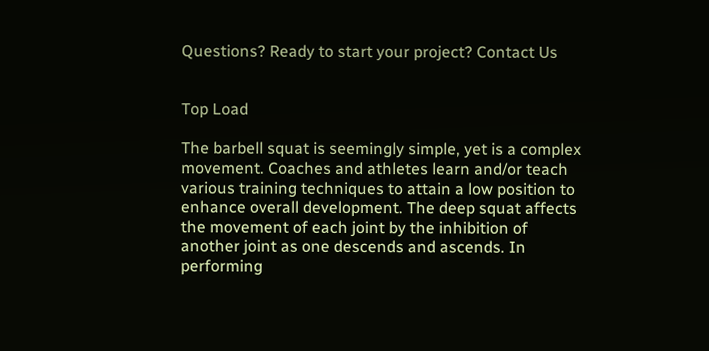Questions? Ready to start your project? Contact Us


Top Load

The barbell squat is seemingly simple, yet is a complex movement. Coaches and athletes learn and/or teach various training techniques to attain a low position to enhance overall development. The deep squat affects the movement of each joint by the inhibition of another joint as one descends and ascends. In performing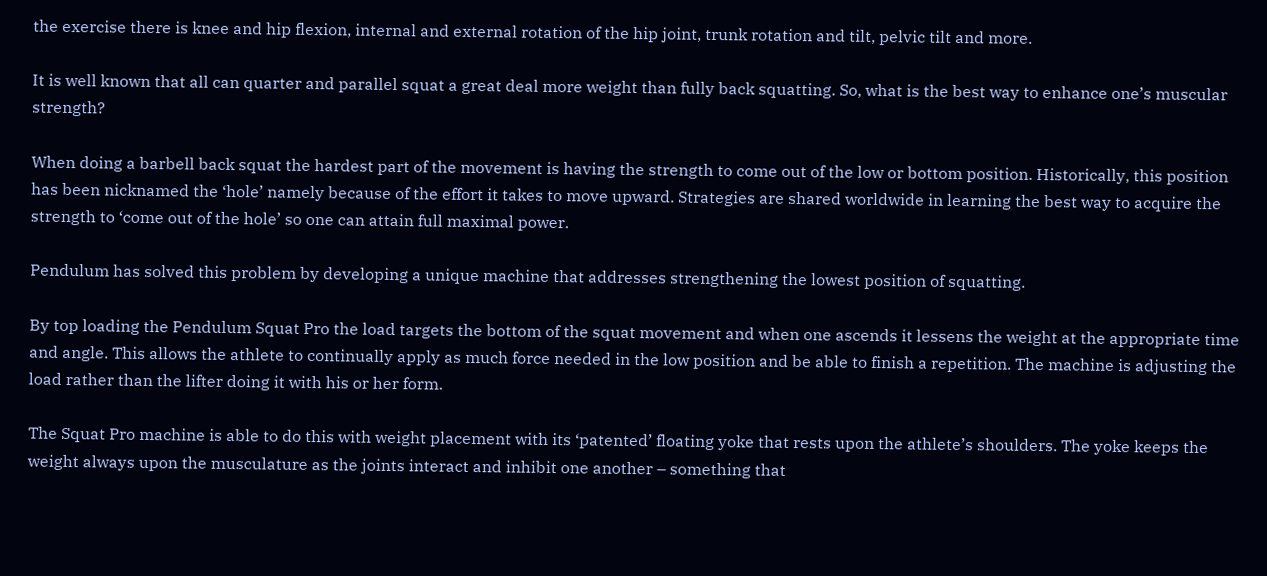the exercise there is knee and hip flexion, internal and external rotation of the hip joint, trunk rotation and tilt, pelvic tilt and more.

It is well known that all can quarter and parallel squat a great deal more weight than fully back squatting. So, what is the best way to enhance one’s muscular strength?

When doing a barbell back squat the hardest part of the movement is having the strength to come out of the low or bottom position. Historically, this position has been nicknamed the ‘hole’ namely because of the effort it takes to move upward. Strategies are shared worldwide in learning the best way to acquire the strength to ‘come out of the hole’ so one can attain full maximal power.

Pendulum has solved this problem by developing a unique machine that addresses strengthening the lowest position of squatting.

By top loading the Pendulum Squat Pro the load targets the bottom of the squat movement and when one ascends it lessens the weight at the appropriate time and angle. This allows the athlete to continually apply as much force needed in the low position and be able to finish a repetition. The machine is adjusting the load rather than the lifter doing it with his or her form.

The Squat Pro machine is able to do this with weight placement with its ‘patented’ floating yoke that rests upon the athlete’s shoulders. The yoke keeps the weight always upon the musculature as the joints interact and inhibit one another – something that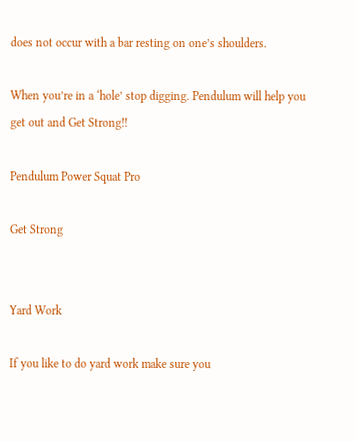does not occur with a bar resting on one’s shoulders.

When you’re in a ‘hole’ stop digging. Pendulum will help you get out and Get Strong!!

Pendulum Power Squat Pro

Get Strong


Yard Work

If you like to do yard work make sure you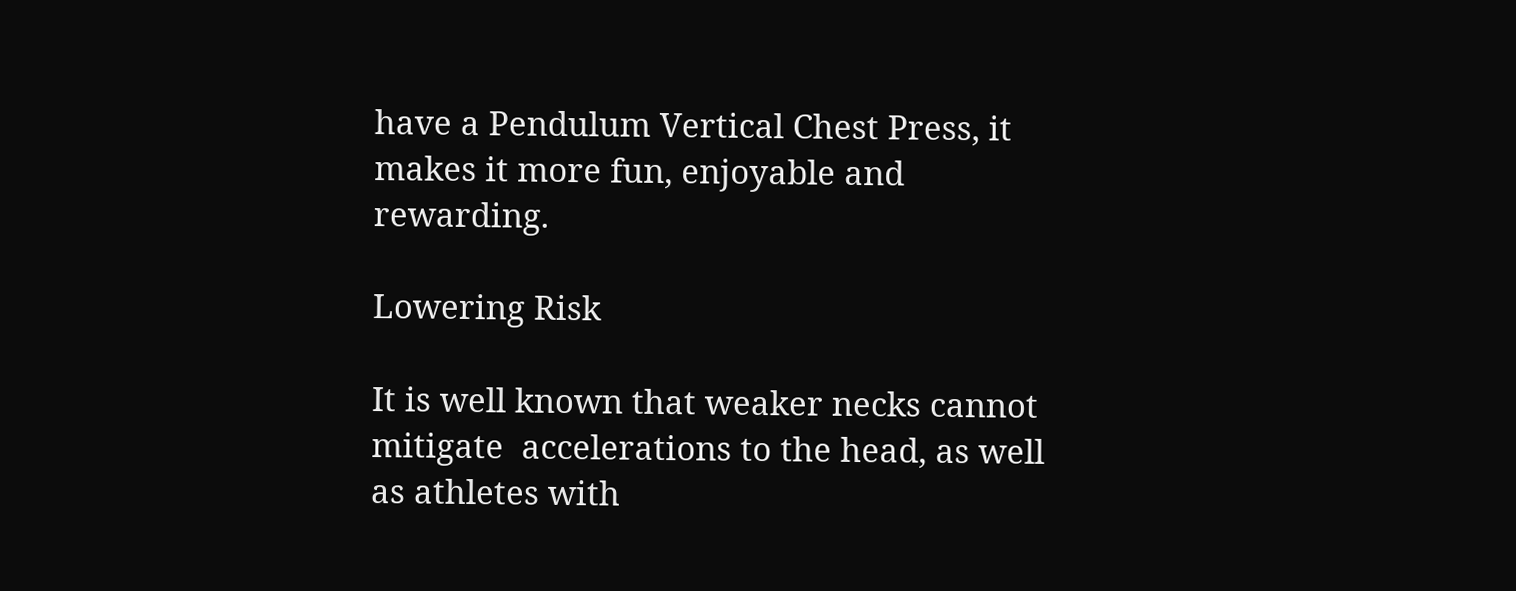have a Pendulum Vertical Chest Press, it makes it more fun, enjoyable and rewarding.

Lowering Risk

It is well known that weaker necks cannot mitigate  accelerations to the head, as well as athletes with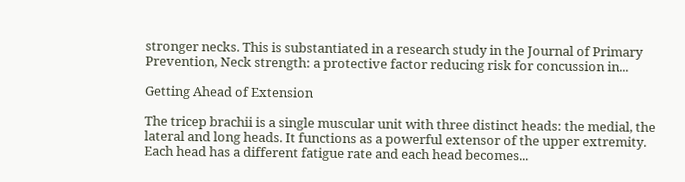stronger necks. This is substantiated in a research study in the Journal of Primary Prevention, Neck strength: a protective factor reducing risk for concussion in...

Getting Ahead of Extension

The tricep brachii is a single muscular unit with three distinct heads: the medial, the lateral and long heads. It functions as a powerful extensor of the upper extremity. Each head has a different fatigue rate and each head becomes...